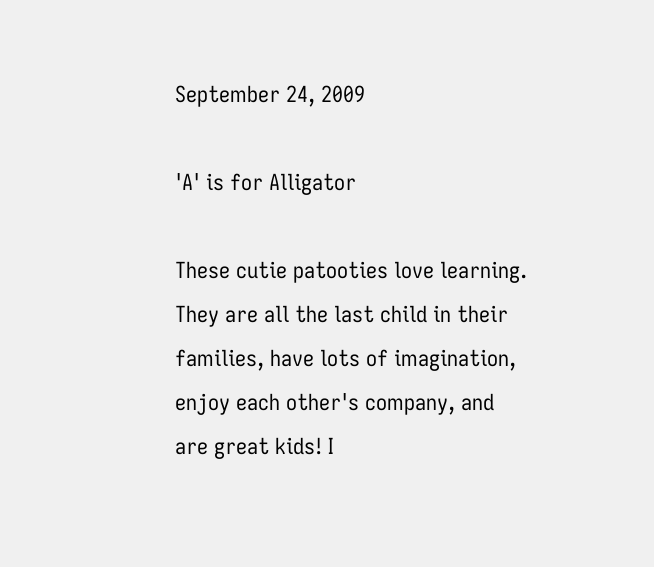September 24, 2009

'A' is for Alligator

These cutie patooties love learning. They are all the last child in their families, have lots of imagination, enjoy each other's company, and are great kids! I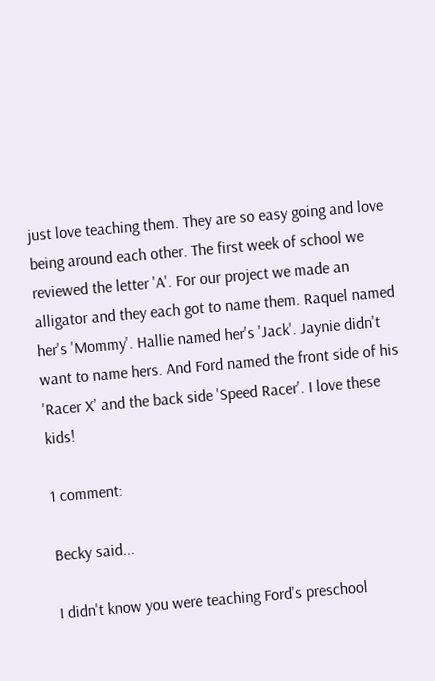just love teaching them. They are so easy going and love being around each other. The first week of school we reviewed the letter 'A'. For our project we made an alligator and they each got to name them. Raquel named her's 'Mommy'. Hallie named her's 'Jack'. Jaynie didn't want to name hers. And Ford named the front side of his 'Racer X' and the back side 'Speed Racer'. I love these kids!

1 comment:

Becky said...

I didn't know you were teaching Ford's preschool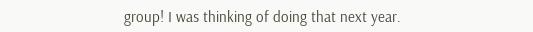group! I was thinking of doing that next year.